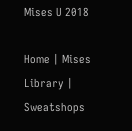Mises U 2018

Home | Mises Library | Sweatshops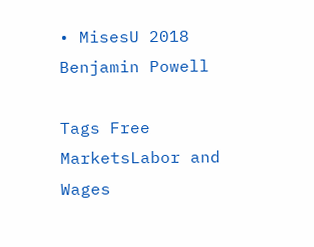• MisesU 2018 Benjamin Powell

Tags Free MarketsLabor and Wages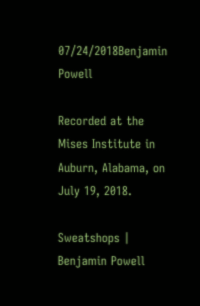07/24/2018Benjamin Powell

Recorded at the Mises Institute in Auburn, Alabama, on July 19, 2018.

Sweatshops | Benjamin Powell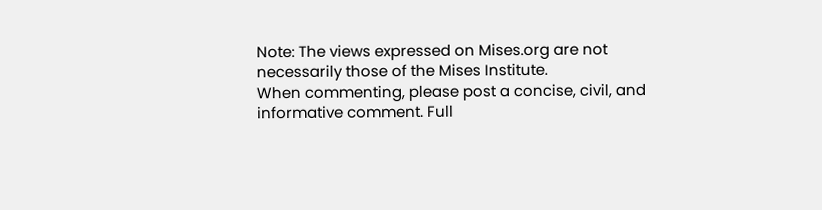Note: The views expressed on Mises.org are not necessarily those of the Mises Institute.
When commenting, please post a concise, civil, and informative comment. Full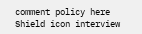comment policy here
Shield icon interview